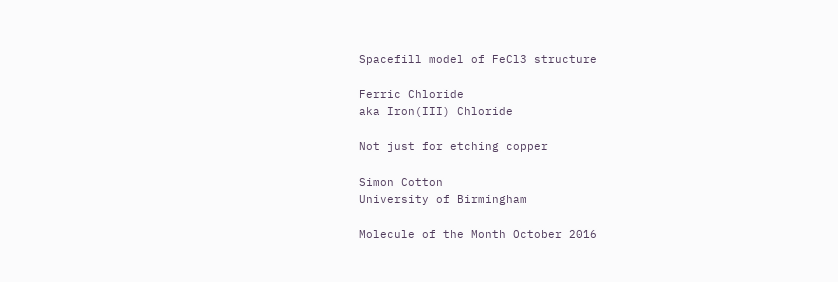Spacefill model of FeCl3 structure

Ferric Chloride
aka Iron(III) Chloride

Not just for etching copper

Simon Cotton
University of Birmingham

Molecule of the Month October 2016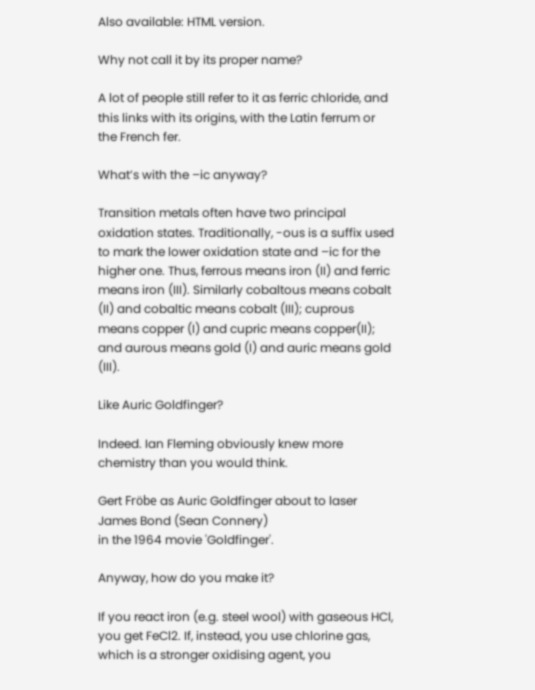Also available: HTML version.

Why not call it by its proper name?

A lot of people still refer to it as ferric chloride, and this links with its origins, with the Latin ferrum or the French fer.

What’s with the –ic anyway?

Transition metals often have two principal oxidation states. Traditionally, -ous is a suffix used to mark the lower oxidation state and –ic for the higher one. Thus, ferrous means iron (II) and ferric means iron (III). Similarly cobaltous means cobalt (II) and cobaltic means cobalt (III); cuprous means copper (I) and cupric means copper(II); and aurous means gold (I) and auric means gold (III).

Like Auric Goldfinger?

Indeed. Ian Fleming obviously knew more chemistry than you would think.

Gert Fröbe as Auric Goldfinger about to laser James Bond (Sean Connery)
in the 1964 movie 'Goldfinger'.

Anyway, how do you make it?

If you react iron (e.g. steel wool) with gaseous HCl, you get FeCl2. If, instead, you use chlorine gas, which is a stronger oxidising agent, you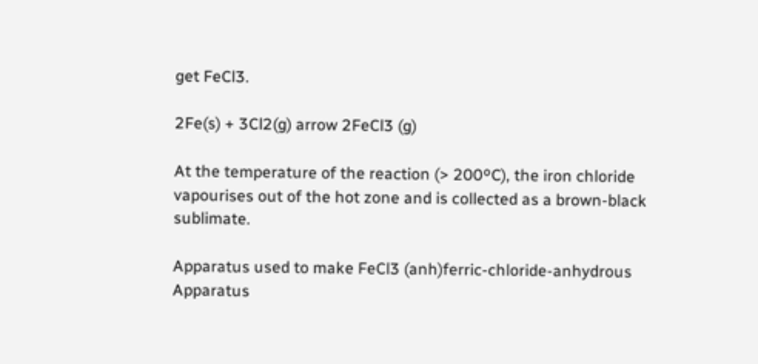get FeCl3.

2Fe(s) + 3Cl2(g) arrow 2FeCl3 (g)

At the temperature of the reaction (> 200ºC), the iron chloride vapourises out of the hot zone and is collected as a brown-black sublimate.

Apparatus used to make FeCl3 (anh)ferric-chloride-anhydrous
Apparatus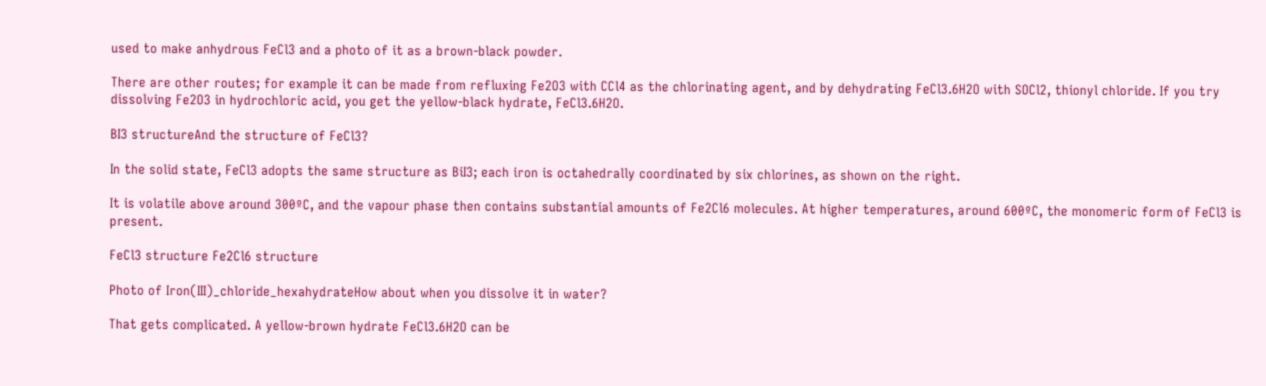used to make anhydrous FeCl3 and a photo of it as a brown-black powder.

There are other routes; for example it can be made from refluxing Fe2O3 with CCl4 as the chlorinating agent, and by dehydrating FeCl3.6H2O with SOCl2, thionyl chloride. If you try dissolving Fe2O3 in hydrochloric acid, you get the yellow-black hydrate, FeCl3.6H2O.

BI3 structureAnd the structure of FeCl3?

In the solid state, FeCl3 adopts the same structure as BiI3; each iron is octahedrally coordinated by six chlorines, as shown on the right.

It is volatile above around 300ºC, and the vapour phase then contains substantial amounts of Fe2Cl6 molecules. At higher temperatures, around 600ºC, the monomeric form of FeCl3 is present.

FeCl3 structure Fe2Cl6 structure

Photo of Iron(III)_chloride_hexahydrateHow about when you dissolve it in water?

That gets complicated. A yellow-brown hydrate FeCl3.6H2O can be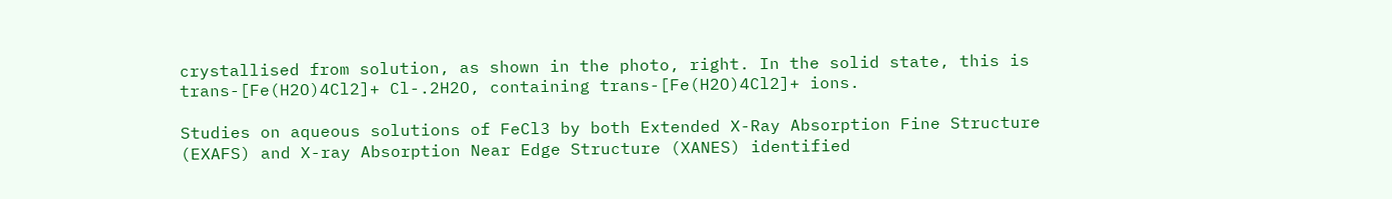crystallised from solution, as shown in the photo, right. In the solid state, this is trans-[Fe(H2O)4Cl2]+ Cl-.2H2O, containing trans-[Fe(H2O)4Cl2]+ ions.

Studies on aqueous solutions of FeCl3 by both Extended X-Ray Absorption Fine Structure (EXAFS) and X-ray Absorption Near Edge Structure (XANES) identified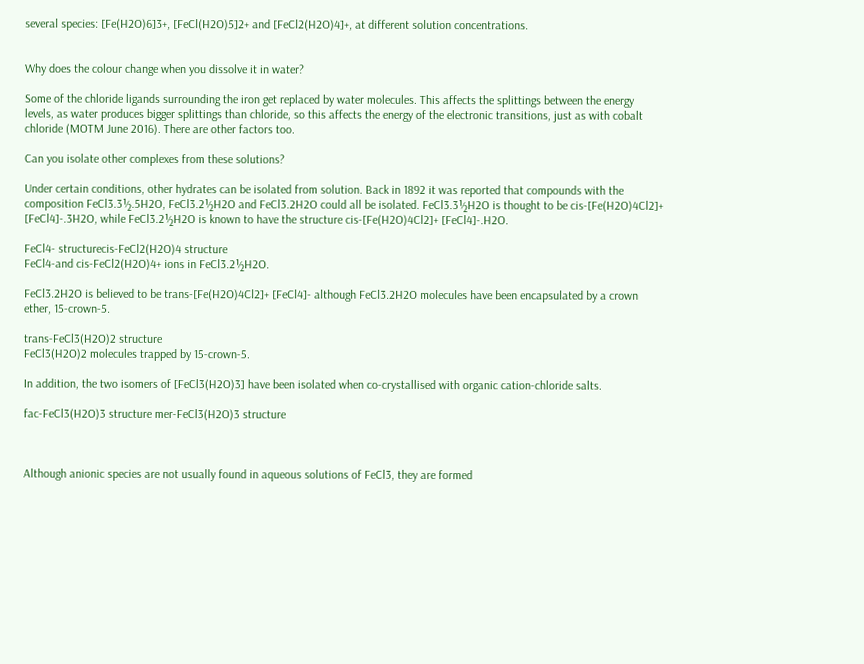several species: [Fe(H2O)6]3+, [FeCl(H2O)5]2+ and [FeCl2(H2O)4]+, at different solution concentrations.


Why does the colour change when you dissolve it in water?

Some of the chloride ligands surrounding the iron get replaced by water molecules. This affects the splittings between the energy levels, as water produces bigger splittings than chloride, so this affects the energy of the electronic transitions, just as with cobalt chloride (MOTM June 2016). There are other factors too.

Can you isolate other complexes from these solutions?

Under certain conditions, other hydrates can be isolated from solution. Back in 1892 it was reported that compounds with the composition FeCl3.3½.5H2O, FeCl3.2½H2O and FeCl3.2H2O could all be isolated. FeCl3.3½H2O is thought to be cis-[Fe(H2O)4Cl2]+ [FeCl4]-.3H2O, while FeCl3.2½H2O is known to have the structure cis-[Fe(H2O)4Cl2]+ [FeCl4]-.H2O.

FeCl4- structurecis-FeCl2(H2O)4 structure
FeCl4-and cis-FeCl2(H2O)4+ ions in FeCl3.2½H2O.

FeCl3.2H2O is believed to be trans-[Fe(H2O)4Cl2]+ [FeCl4]- although FeCl3.2H2O molecules have been encapsulated by a crown ether, 15-crown-5.

trans-FeCl3(H2O)2 structure
FeCl3(H2O)2 molecules trapped by 15-crown-5.

In addition, the two isomers of [FeCl3(H2O)3] have been isolated when co-crystallised with organic cation-chloride salts.

fac-FeCl3(H2O)3 structure mer-FeCl3(H2O)3 structure



Although anionic species are not usually found in aqueous solutions of FeCl3, they are formed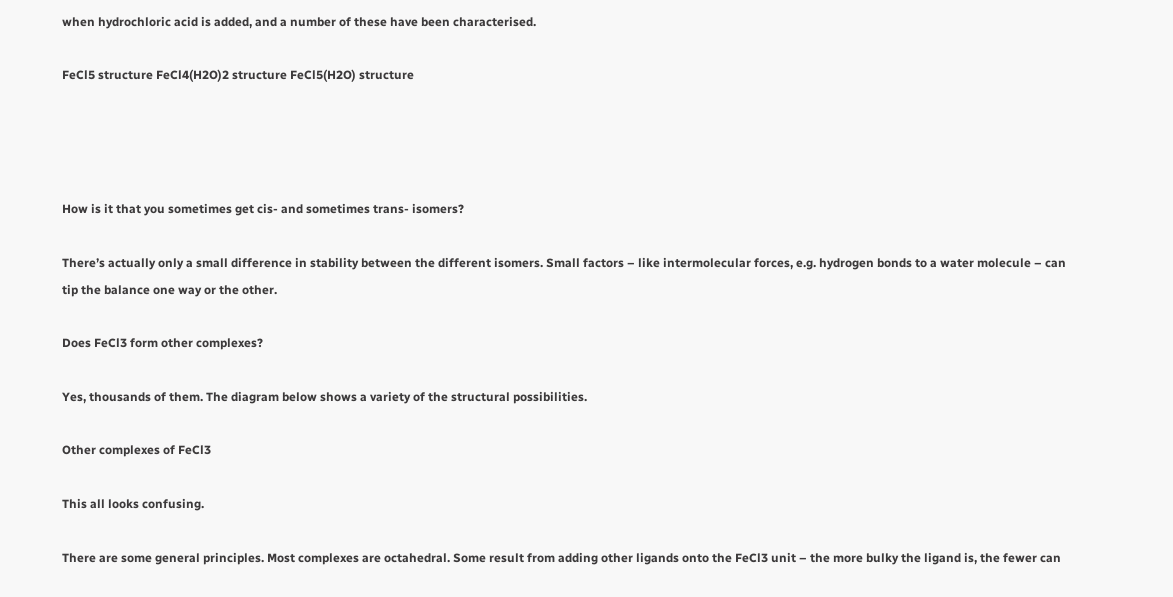when hydrochloric acid is added, and a number of these have been characterised.

FeCl5 structure FeCl4(H2O)2 structure FeCl5(H2O) structure




How is it that you sometimes get cis- and sometimes trans- isomers?

There’s actually only a small difference in stability between the different isomers. Small factors – like intermolecular forces, e.g. hydrogen bonds to a water molecule – can tip the balance one way or the other.

Does FeCl3 form other complexes?

Yes, thousands of them. The diagram below shows a variety of the structural possibilities.

Other complexes of FeCl3

This all looks confusing.

There are some general principles. Most complexes are octahedral. Some result from adding other ligands onto the FeCl3 unit – the more bulky the ligand is, the fewer can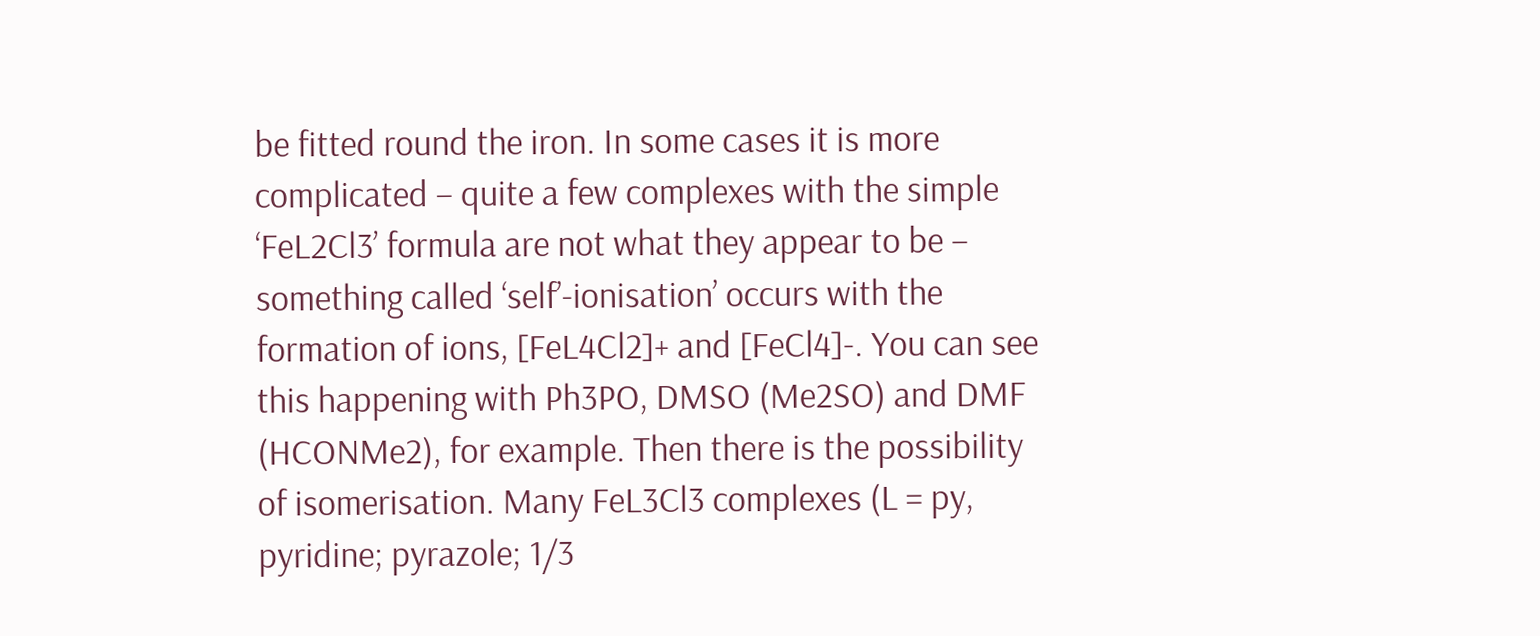be fitted round the iron. In some cases it is more complicated – quite a few complexes with the simple ‘FeL2Cl3’ formula are not what they appear to be – something called ‘self’-ionisation’ occurs with the formation of ions, [FeL4Cl2]+ and [FeCl4]-. You can see this happening with Ph3PO, DMSO (Me2SO) and DMF (HCONMe2), for example. Then there is the possibility of isomerisation. Many FeL3Cl3 complexes (L = py, pyridine; pyrazole; 1/3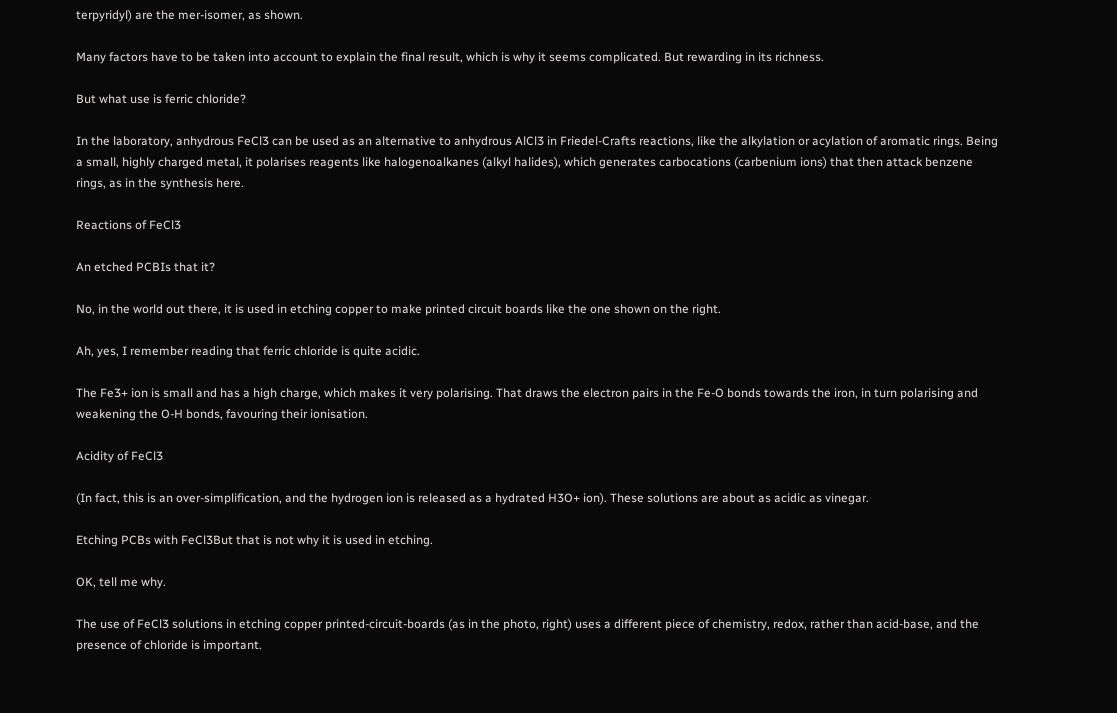terpyridyl) are the mer-isomer, as shown.

Many factors have to be taken into account to explain the final result, which is why it seems complicated. But rewarding in its richness.

But what use is ferric chloride?

In the laboratory, anhydrous FeCl3 can be used as an alternative to anhydrous AlCl3 in Friedel-Crafts reactions, like the alkylation or acylation of aromatic rings. Being a small, highly charged metal, it polarises reagents like halogenoalkanes (alkyl halides), which generates carbocations (carbenium ions) that then attack benzene rings, as in the synthesis here.

Reactions of FeCl3

An etched PCBIs that it?

No, in the world out there, it is used in etching copper to make printed circuit boards like the one shown on the right.

Ah, yes, I remember reading that ferric chloride is quite acidic.

The Fe3+ ion is small and has a high charge, which makes it very polarising. That draws the electron pairs in the Fe-O bonds towards the iron, in turn polarising and weakening the O-H bonds, favouring their ionisation.

Acidity of FeCl3

(In fact, this is an over-simplification, and the hydrogen ion is released as a hydrated H3O+ ion). These solutions are about as acidic as vinegar.

Etching PCBs with FeCl3But that is not why it is used in etching.

OK, tell me why.

The use of FeCl3 solutions in etching copper printed-circuit-boards (as in the photo, right) uses a different piece of chemistry, redox, rather than acid-base, and the presence of chloride is important.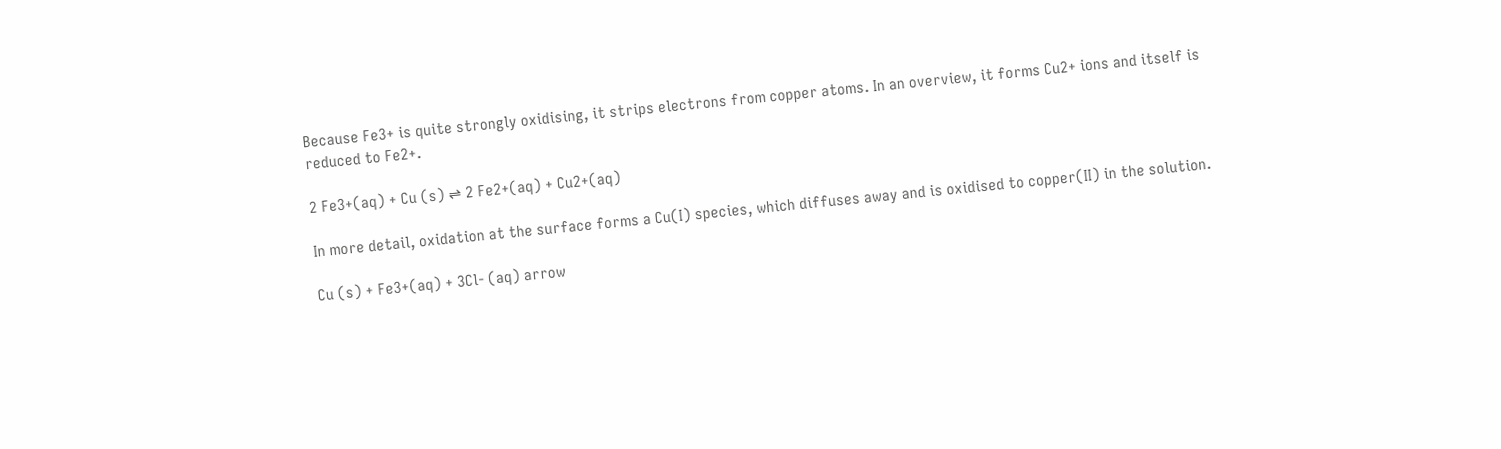Because Fe3+ is quite strongly oxidising, it strips electrons from copper atoms. In an overview, it forms Cu2+ ions and itself is reduced to Fe2+.

2 Fe3+(aq) + Cu (s) ⇌ 2 Fe2+(aq) + Cu2+(aq)

In more detail, oxidation at the surface forms a Cu(I) species, which diffuses away and is oxidised to copper(II) in the solution.

Cu (s) + Fe3+(aq) + 3Cl- (aq) arrow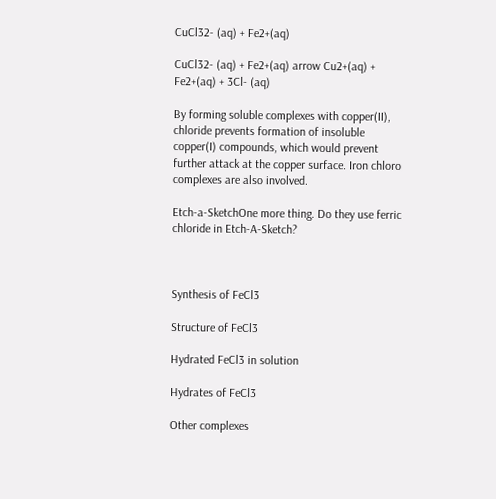CuCl32- (aq) + Fe2+(aq)

CuCl32- (aq) + Fe2+(aq) arrow Cu2+(aq) + Fe2+(aq) + 3Cl- (aq)

By forming soluble complexes with copper(II), chloride prevents formation of insoluble copper(I) compounds, which would prevent further attack at the copper surface. Iron chloro complexes are also involved.

Etch-a-SketchOne more thing. Do they use ferric chloride in Etch-A-Sketch?



Synthesis of FeCl3

Structure of FeCl3

Hydrated FeCl3 in solution

Hydrates of FeCl3

Other complexes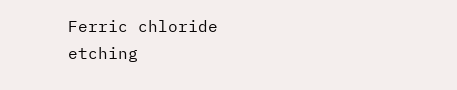Ferric chloride etching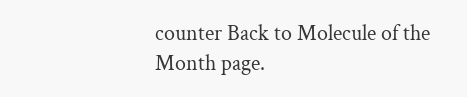counter Back to Molecule of the Month page.